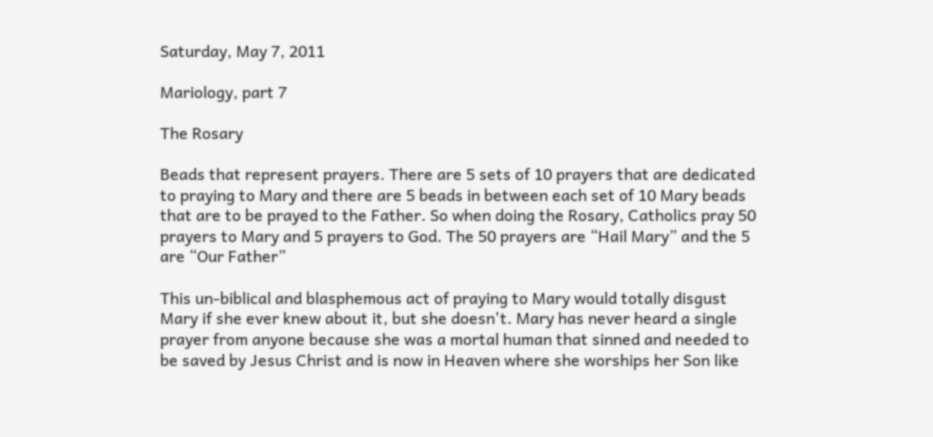Saturday, May 7, 2011

Mariology, part 7

The Rosary

Beads that represent prayers. There are 5 sets of 10 prayers that are dedicated to praying to Mary and there are 5 beads in between each set of 10 Mary beads that are to be prayed to the Father. So when doing the Rosary, Catholics pray 50 prayers to Mary and 5 prayers to God. The 50 prayers are “Hail Mary” and the 5 are “Our Father”

This un-biblical and blasphemous act of praying to Mary would totally disgust Mary if she ever knew about it, but she doesn't. Mary has never heard a single prayer from anyone because she was a mortal human that sinned and needed to be saved by Jesus Christ and is now in Heaven where she worships her Son like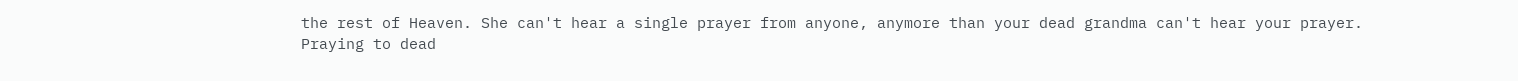the rest of Heaven. She can't hear a single prayer from anyone, anymore than your dead grandma can't hear your prayer. Praying to dead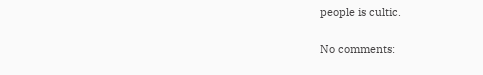people is cultic.

No comments: